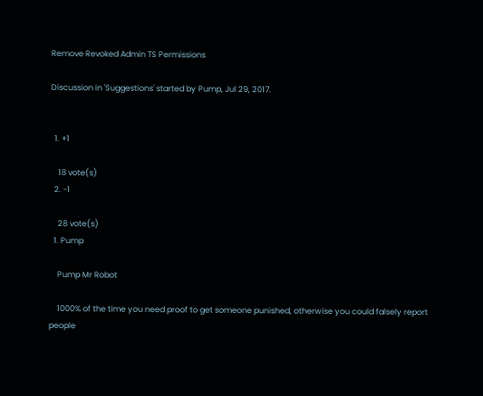Remove Revoked Admin TS Permissions

Discussion in 'Suggestions' started by Pump, Jul 29, 2017.


  1. +1

    18 vote(s)
  2. -1

    28 vote(s)
  1. Pump

    Pump Mr Robot

    1000% of the time you need proof to get someone punished, otherwise you could falsely report people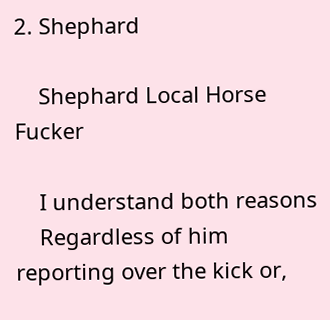2. Shephard

    Shephard Local Horse Fucker

    I understand both reasons
    Regardless of him reporting over the kick or,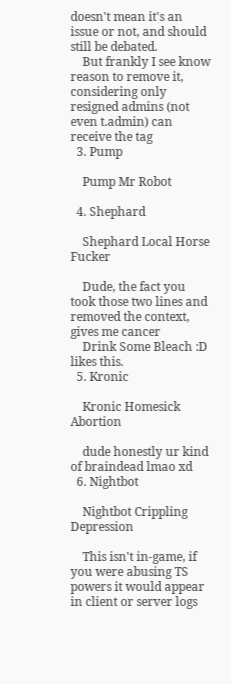doesn't mean it's an issue or not, and should still be debated.
    But frankly I see know reason to remove it, considering only resigned admins (not even t.admin) can receive the tag
  3. Pump

    Pump Mr Robot

  4. Shephard

    Shephard Local Horse Fucker

    Dude, the fact you took those two lines and removed the context, gives me cancer
    Drink Some Bleach :D likes this.
  5. Kronic

    Kronic Homesick Abortion

    dude honestly ur kind of braindead lmao xd
  6. Nightbot

    Nightbot Crippling Depression

    This isn't in-game, if you were abusing TS powers it would appear in client or server logs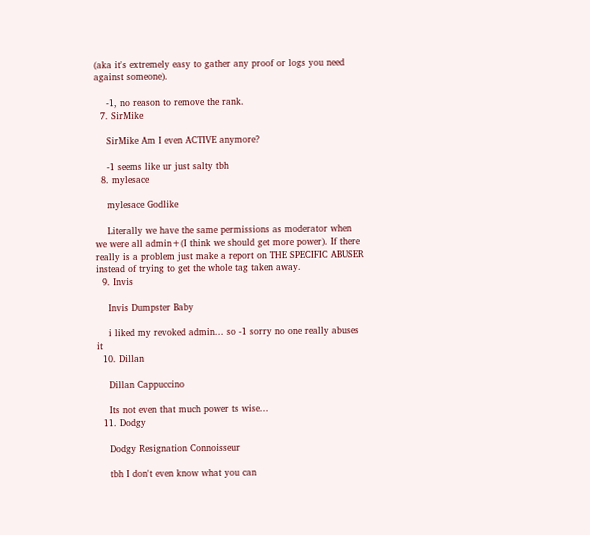(aka it's extremely easy to gather any proof or logs you need against someone).

    -1, no reason to remove the rank.
  7. SirMike

    SirMike Am I even ACTIVE anymore?

    -1 seems like ur just salty tbh
  8. mylesace

    mylesace Godlike

    Literally we have the same permissions as moderator when we were all admin+(I think we should get more power). If there really is a problem just make a report on THE SPECIFIC ABUSER instead of trying to get the whole tag taken away.
  9. Invis

    Invis Dumpster Baby

    i liked my revoked admin... so -1 sorry no one really abuses it
  10. Dillan

    Dillan Cappuccino

    Its not even that much power ts wise...
  11. Dodgy

    Dodgy Resignation Connoisseur

    tbh I don't even know what you can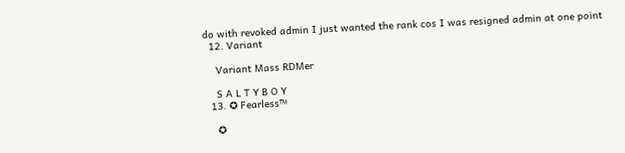do with revoked admin I just wanted the rank cos I was resigned admin at one point
  12. Variant

    Variant Mass RDMer

    S A L T Y B O Y
  13. ✪ Fearless™

    ✪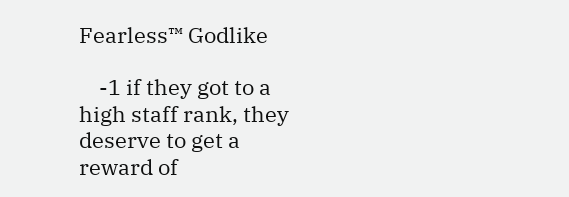Fearless™ Godlike

    -1 if they got to a high staff rank, they deserve to get a reward of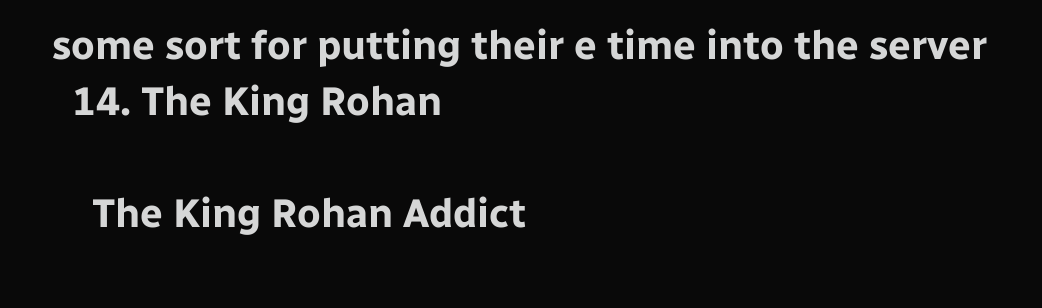some sort for putting their e time into the server
  14. The King Rohan

    The King Rohan Addict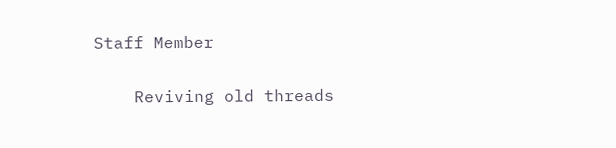Staff Member

    Reviving old threads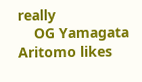really
    OG Yamagata Aritomo likes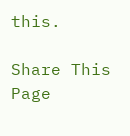this.

Share This Page